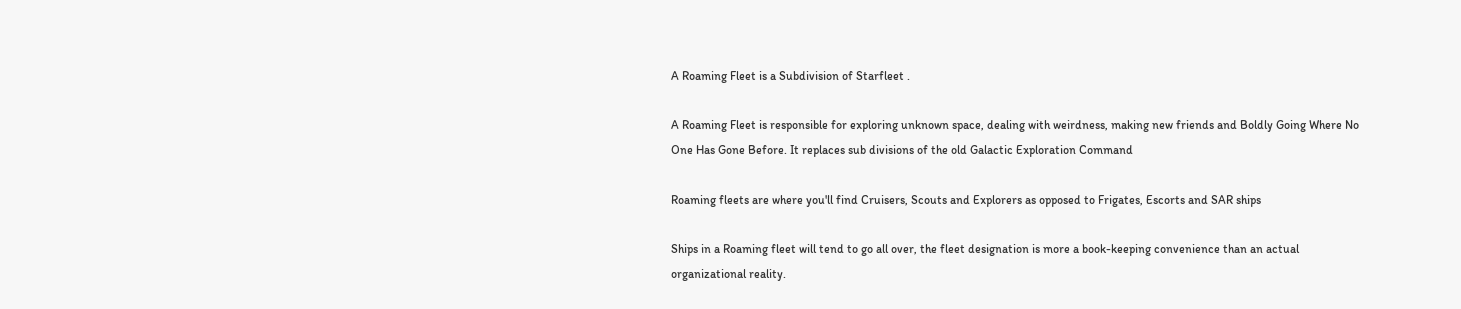A Roaming Fleet is a Subdivision of Starfleet .

A Roaming Fleet is responsible for exploring unknown space, dealing with weirdness, making new friends and Boldly Going Where No One Has Gone Before. It replaces sub divisions of the old Galactic Exploration Command

Roaming fleets are where you'll find Cruisers, Scouts and Explorers as opposed to Frigates, Escorts and SAR ships

Ships in a Roaming fleet will tend to go all over, the fleet designation is more a book-keeping convenience than an actual organizational reality.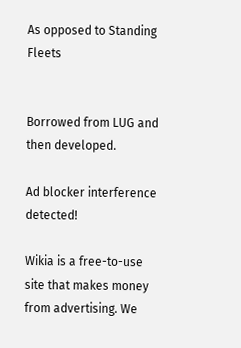As opposed to Standing Fleets


Borrowed from LUG and then developed.

Ad blocker interference detected!

Wikia is a free-to-use site that makes money from advertising. We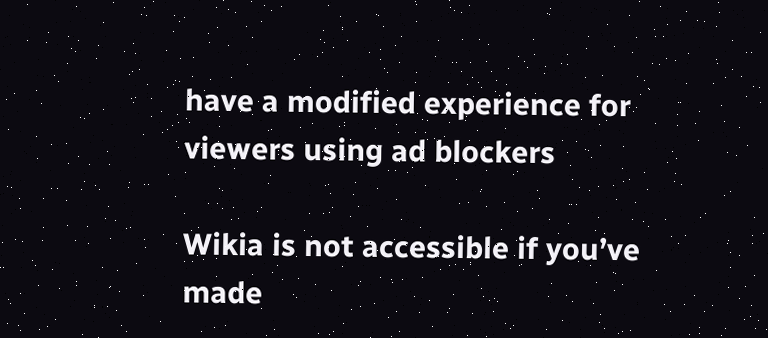have a modified experience for viewers using ad blockers

Wikia is not accessible if you’ve made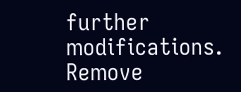further modifications. Remove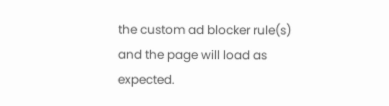the custom ad blocker rule(s) and the page will load as expected.